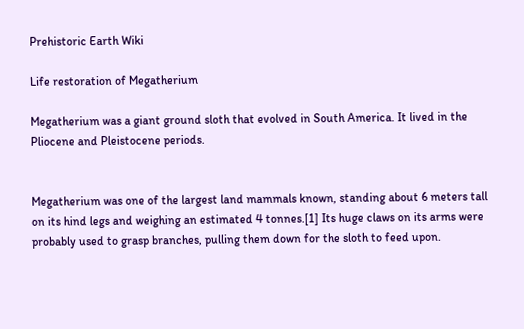Prehistoric Earth Wiki

Life restoration of Megatherium

Megatherium was a giant ground sloth that evolved in South America. It lived in the Pliocene and Pleistocene periods.


Megatherium was one of the largest land mammals known, standing about 6 meters tall on its hind legs and weighing an estimated 4 tonnes.[1] Its huge claws on its arms were probably used to grasp branches, pulling them down for the sloth to feed upon.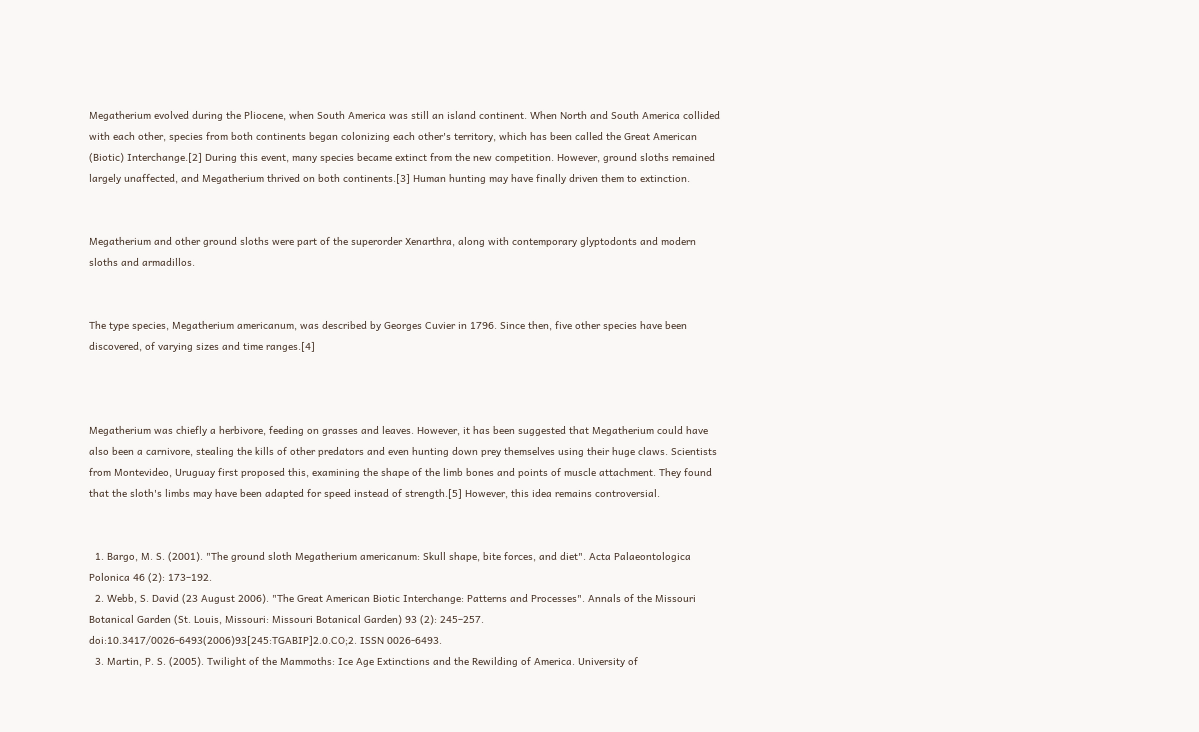Megatherium evolved during the Pliocene, when South America was still an island continent. When North and South America collided with each other, species from both continents began colonizing each other's territory, which has been called the Great American (Biotic) Interchange.[2] During this event, many species became extinct from the new competition. However, ground sloths remained largely unaffected, and Megatherium thrived on both continents.[3] Human hunting may have finally driven them to extinction.


Megatherium and other ground sloths were part of the superorder Xenarthra, along with contemporary glyptodonts and modern sloths and armadillos.


The type species, Megatherium americanum, was described by Georges Cuvier in 1796. Since then, five other species have been discovered, of varying sizes and time ranges.[4]



Megatherium was chiefly a herbivore, feeding on grasses and leaves. However, it has been suggested that Megatherium could have also been a carnivore, stealing the kills of other predators and even hunting down prey themselves using their huge claws. Scientists from Montevideo, Uruguay first proposed this, examining the shape of the limb bones and points of muscle attachment. They found that the sloth's limbs may have been adapted for speed instead of strength.[5] However, this idea remains controversial.


  1. Bargo, M. S. (2001). "The ground sloth Megatherium americanum: Skull shape, bite forces, and diet". Acta Palaeontologica Polonica 46 (2): 173–192.
  2. Webb, S. David (23 August 2006). "The Great American Biotic Interchange: Patterns and Processes". Annals of the Missouri Botanical Garden (St. Louis, Missouri: Missouri Botanical Garden) 93 (2): 245–257. doi:10.3417/0026-6493(2006)93[245:TGABIP]2.0.CO;2. ISSN 0026-6493.
  3. Martin, P. S. (2005). Twilight of the Mammoths: Ice Age Extinctions and the Rewilding of America. University of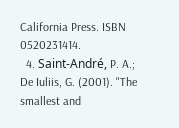California Press. ISBN 0520231414.
  4. Saint-André, P. A.; De Iuliis, G. (2001). "The smallest and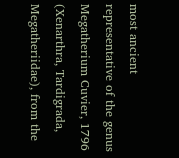most ancient representative of the genus Megatherium Cuvier, 1796 (Xenarthra, Tardigrada, Megatheriidae), from the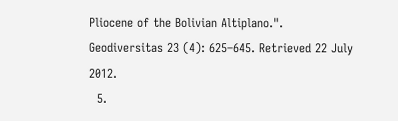Pliocene of the Bolivian Altiplano.". Geodiversitas 23 (4): 625–645. Retrieved 22 July 2012.
  5.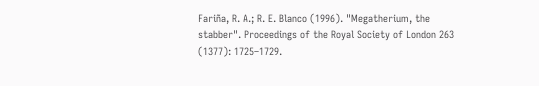Fariña, R. A.; R. E. Blanco (1996). "Megatherium, the stabber". Proceedings of the Royal Society of London 263 (1377): 1725–1729.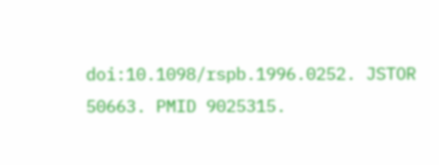doi:10.1098/rspb.1996.0252. JSTOR 50663. PMID 9025315.